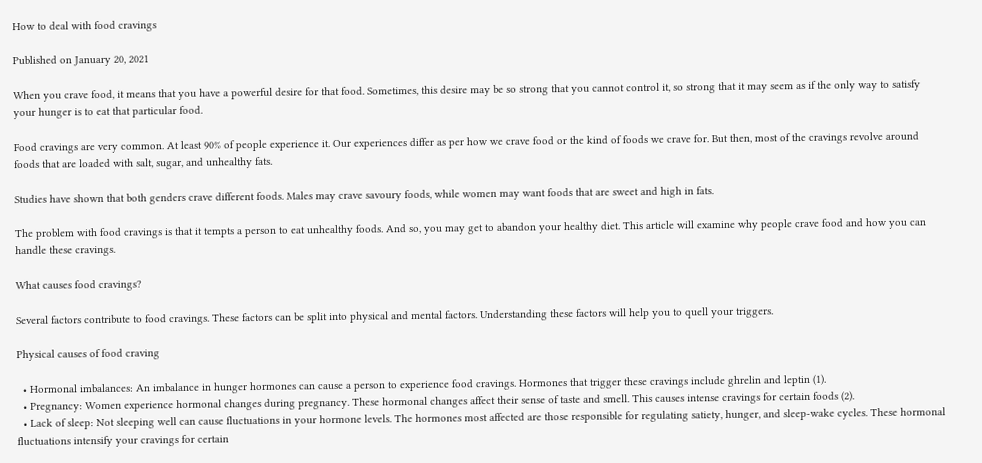How to deal with food cravings

Published on January 20, 2021

When you crave food, it means that you have a powerful desire for that food. Sometimes, this desire may be so strong that you cannot control it, so strong that it may seem as if the only way to satisfy your hunger is to eat that particular food.

Food cravings are very common. At least 90% of people experience it. Our experiences differ as per how we crave food or the kind of foods we crave for. But then, most of the cravings revolve around foods that are loaded with salt, sugar, and unhealthy fats.

Studies have shown that both genders crave different foods. Males may crave savoury foods, while women may want foods that are sweet and high in fats.

The problem with food cravings is that it tempts a person to eat unhealthy foods. And so, you may get to abandon your healthy diet. This article will examine why people crave food and how you can handle these cravings.

What causes food cravings?

Several factors contribute to food cravings. These factors can be split into physical and mental factors. Understanding these factors will help you to quell your triggers.

Physical causes of food craving

  • Hormonal imbalances: An imbalance in hunger hormones can cause a person to experience food cravings. Hormones that trigger these cravings include ghrelin and leptin (1).
  • Pregnancy: Women experience hormonal changes during pregnancy. These hormonal changes affect their sense of taste and smell. This causes intense cravings for certain foods (2).
  • Lack of sleep: Not sleeping well can cause fluctuations in your hormone levels. The hormones most affected are those responsible for regulating satiety, hunger, and sleep-wake cycles. These hormonal fluctuations intensify your cravings for certain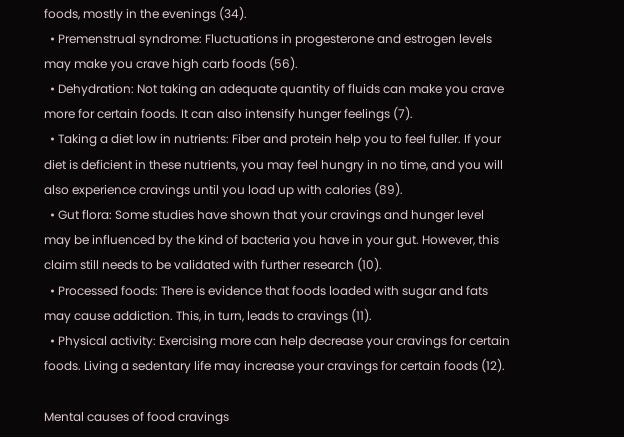foods, mostly in the evenings (34).
  • Premenstrual syndrome: Fluctuations in progesterone and estrogen levels may make you crave high carb foods (56).
  • Dehydration: Not taking an adequate quantity of fluids can make you crave more for certain foods. It can also intensify hunger feelings (7).
  • Taking a diet low in nutrients: Fiber and protein help you to feel fuller. If your diet is deficient in these nutrients, you may feel hungry in no time, and you will also experience cravings until you load up with calories (89).
  • Gut flora: Some studies have shown that your cravings and hunger level may be influenced by the kind of bacteria you have in your gut. However, this claim still needs to be validated with further research (10).
  • Processed foods: There is evidence that foods loaded with sugar and fats may cause addiction. This, in turn, leads to cravings (11).
  • Physical activity: Exercising more can help decrease your cravings for certain foods. Living a sedentary life may increase your cravings for certain foods (12).

Mental causes of food cravings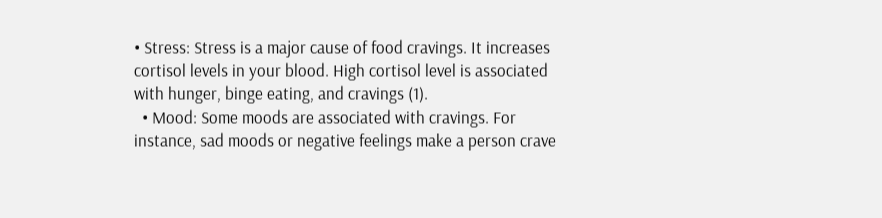• Stress: Stress is a major cause of food cravings. It increases cortisol levels in your blood. High cortisol level is associated with hunger, binge eating, and cravings (1).
  • Mood: Some moods are associated with cravings. For instance, sad moods or negative feelings make a person crave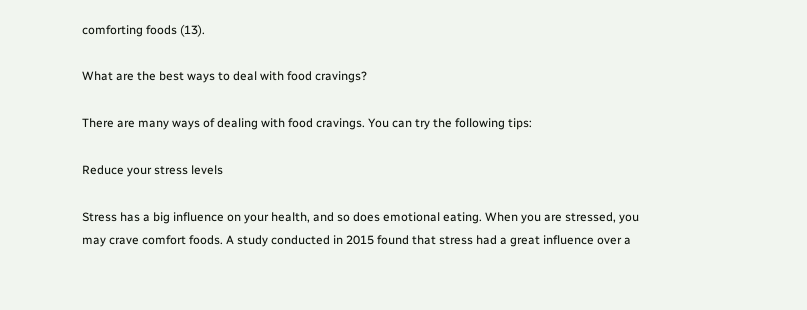comforting foods (13).

What are the best ways to deal with food cravings?

There are many ways of dealing with food cravings. You can try the following tips:

Reduce your stress levels

Stress has a big influence on your health, and so does emotional eating. When you are stressed, you may crave comfort foods. A study conducted in 2015 found that stress had a great influence over a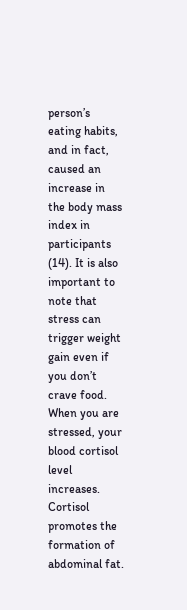person’s eating habits, and in fact, caused an increase in the body mass index in participants (14). It is also important to note that stress can trigger weight gain even if you don’t crave food. When you are stressed, your blood cortisol level increases. Cortisol promotes the formation of abdominal fat.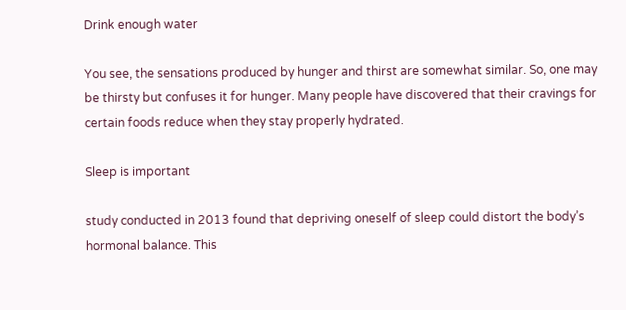Drink enough water

You see, the sensations produced by hunger and thirst are somewhat similar. So, one may be thirsty but confuses it for hunger. Many people have discovered that their cravings for certain foods reduce when they stay properly hydrated.

Sleep is important

study conducted in 2013 found that depriving oneself of sleep could distort the body’s hormonal balance. This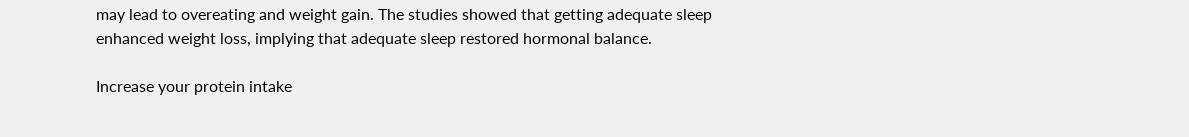may lead to overeating and weight gain. The studies showed that getting adequate sleep enhanced weight loss, implying that adequate sleep restored hormonal balance.

Increase your protein intake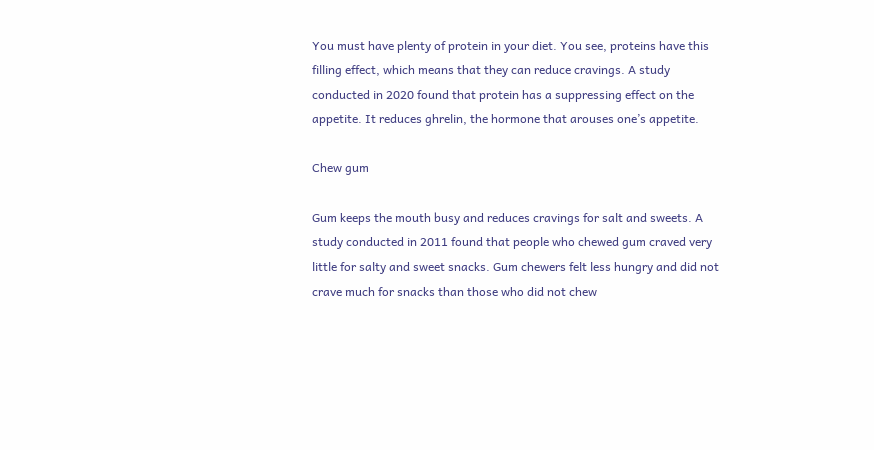You must have plenty of protein in your diet. You see, proteins have this filling effect, which means that they can reduce cravings. A study conducted in 2020 found that protein has a suppressing effect on the appetite. It reduces ghrelin, the hormone that arouses one’s appetite.

Chew gum

Gum keeps the mouth busy and reduces cravings for salt and sweets. A study conducted in 2011 found that people who chewed gum craved very little for salty and sweet snacks. Gum chewers felt less hungry and did not crave much for snacks than those who did not chew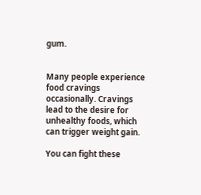gum.


Many people experience food cravings occasionally. Cravings lead to the desire for unhealthy foods, which can trigger weight gain.

You can fight these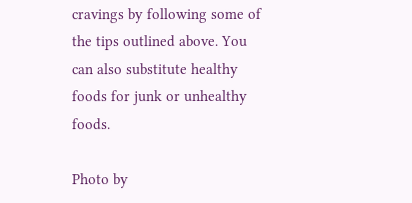cravings by following some of the tips outlined above. You can also substitute healthy foods for junk or unhealthy foods.

Photo by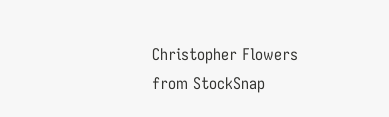Christopher Flowers from StockSnap